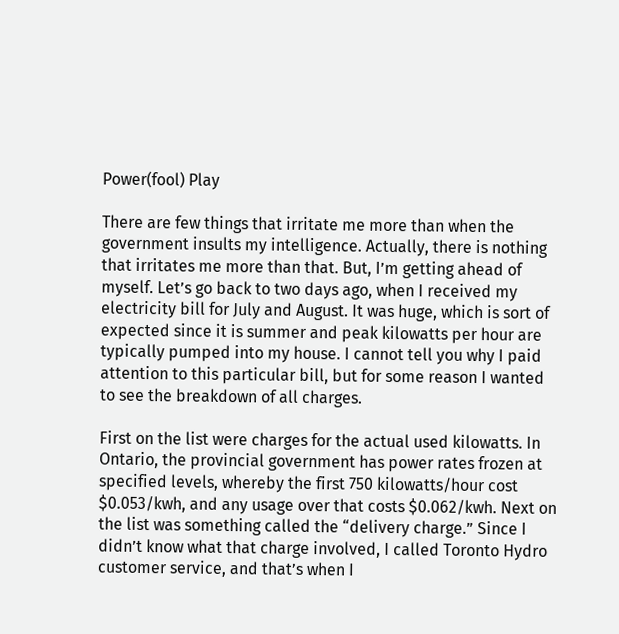Power(fool) Play

There are few things that irritate me more than when the government insults my intelligence. Actually, there is nothing that irritates me more than that. But, I’m getting ahead of myself. Let’s go back to two days ago, when I received my electricity bill for July and August. It was huge, which is sort of expected since it is summer and peak kilowatts per hour are typically pumped into my house. I cannot tell you why I paid attention to this particular bill, but for some reason I wanted to see the breakdown of all charges.

First on the list were charges for the actual used kilowatts. In Ontario, the provincial government has power rates frozen at specified levels, whereby the first 750 kilowatts/hour cost $0.053/kwh, and any usage over that costs $0.062/kwh. Next on the list was something called the “delivery charge.” Since I didn’t know what that charge involved, I called Toronto Hydro customer service, and that’s when I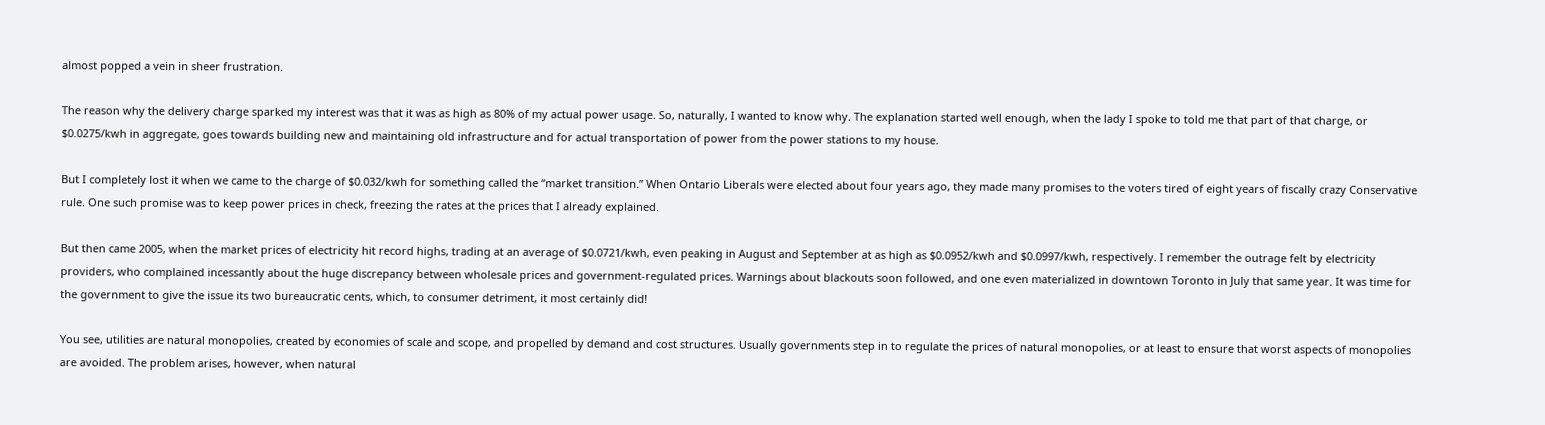almost popped a vein in sheer frustration.

The reason why the delivery charge sparked my interest was that it was as high as 80% of my actual power usage. So, naturally, I wanted to know why. The explanation started well enough, when the lady I spoke to told me that part of that charge, or $0.0275/kwh in aggregate, goes towards building new and maintaining old infrastructure and for actual transportation of power from the power stations to my house.

But I completely lost it when we came to the charge of $0.032/kwh for something called the “market transition.” When Ontario Liberals were elected about four years ago, they made many promises to the voters tired of eight years of fiscally crazy Conservative rule. One such promise was to keep power prices in check, freezing the rates at the prices that I already explained.

But then came 2005, when the market prices of electricity hit record highs, trading at an average of $0.0721/kwh, even peaking in August and September at as high as $0.0952/kwh and $0.0997/kwh, respectively. I remember the outrage felt by electricity providers, who complained incessantly about the huge discrepancy between wholesale prices and government-regulated prices. Warnings about blackouts soon followed, and one even materialized in downtown Toronto in July that same year. It was time for the government to give the issue its two bureaucratic cents, which, to consumer detriment, it most certainly did!

You see, utilities are natural monopolies, created by economies of scale and scope, and propelled by demand and cost structures. Usually governments step in to regulate the prices of natural monopolies, or at least to ensure that worst aspects of monopolies are avoided. The problem arises, however, when natural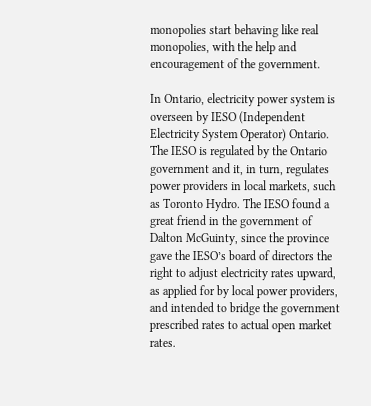monopolies start behaving like real monopolies, with the help and encouragement of the government.

In Ontario, electricity power system is overseen by IESO (Independent Electricity System Operator) Ontario. The IESO is regulated by the Ontario government and it, in turn, regulates power providers in local markets, such as Toronto Hydro. The IESO found a great friend in the government of Dalton McGuinty, since the province gave the IESO’s board of directors the right to adjust electricity rates upward, as applied for by local power providers, and intended to bridge the government prescribed rates to actual open market rates.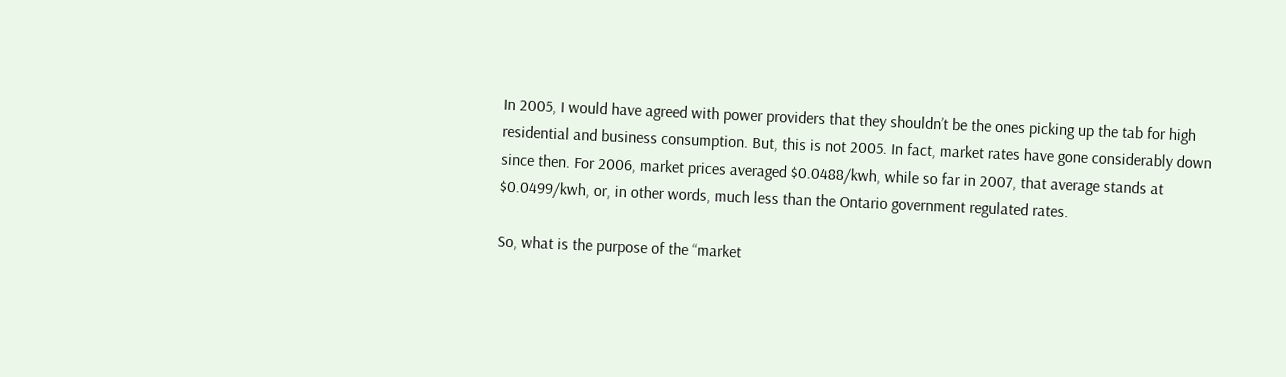In 2005, I would have agreed with power providers that they shouldn’t be the ones picking up the tab for high residential and business consumption. But, this is not 2005. In fact, market rates have gone considerably down since then. For 2006, market prices averaged $0.0488/kwh, while so far in 2007, that average stands at $0.0499/kwh, or, in other words, much less than the Ontario government regulated rates.

So, what is the purpose of the “market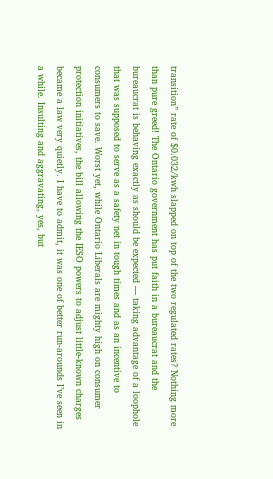transition” rate of $0.032/kwh slapped on top of the two regulated rates? Nothing more than pure greed! The Ontario government has put faith in a bureaucrat and the bureaucrat is behaving exactly as should be expected — taking advantage of a loophole that was supposed to serve as a safety net in tough times and as an incentive to consumers to save. Worst yet, while Ontario Liberals are mighty high on consumer protection initiatives, the bill allowing the IESO powers to adjust little-known charges became a law very quietly. I have to admit, it was one of better run-arounds I’ve seen in a while. Insulting and aggravating, yes, but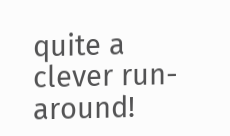quite a clever run- around!